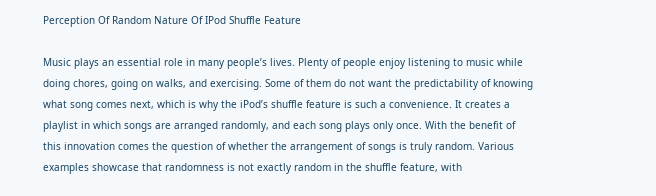Perception Of Random Nature Of IPod Shuffle Feature

Music plays an essential role in many people’s lives. Plenty of people enjoy listening to music while doing chores, going on walks, and exercising. Some of them do not want the predictability of knowing what song comes next, which is why the iPod’s shuffle feature is such a convenience. It creates a playlist in which songs are arranged randomly, and each song plays only once. With the benefit of this innovation comes the question of whether the arrangement of songs is truly random. Various examples showcase that randomness is not exactly random in the shuffle feature, with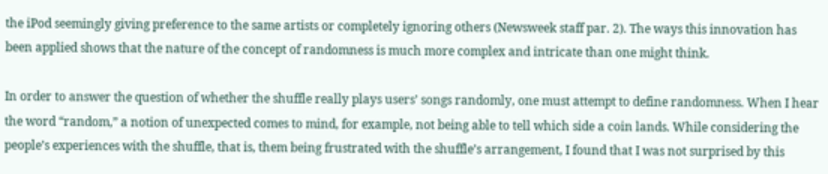the iPod seemingly giving preference to the same artists or completely ignoring others (Newsweek staff par. 2). The ways this innovation has been applied shows that the nature of the concept of randomness is much more complex and intricate than one might think.

In order to answer the question of whether the shuffle really plays users’ songs randomly, one must attempt to define randomness. When I hear the word “random,” a notion of unexpected comes to mind, for example, not being able to tell which side a coin lands. While considering the people’s experiences with the shuffle, that is, them being frustrated with the shuffle’s arrangement, I found that I was not surprised by this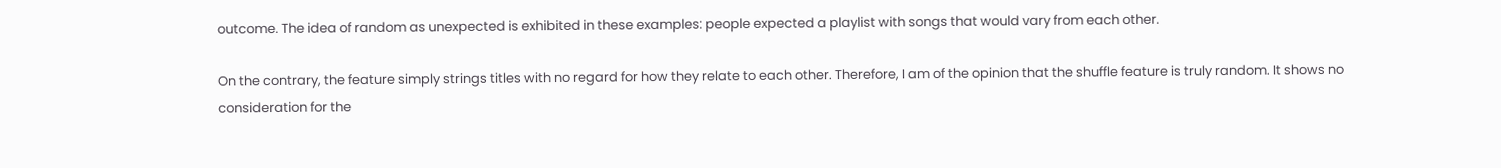outcome. The idea of random as unexpected is exhibited in these examples: people expected a playlist with songs that would vary from each other.

On the contrary, the feature simply strings titles with no regard for how they relate to each other. Therefore, I am of the opinion that the shuffle feature is truly random. It shows no consideration for the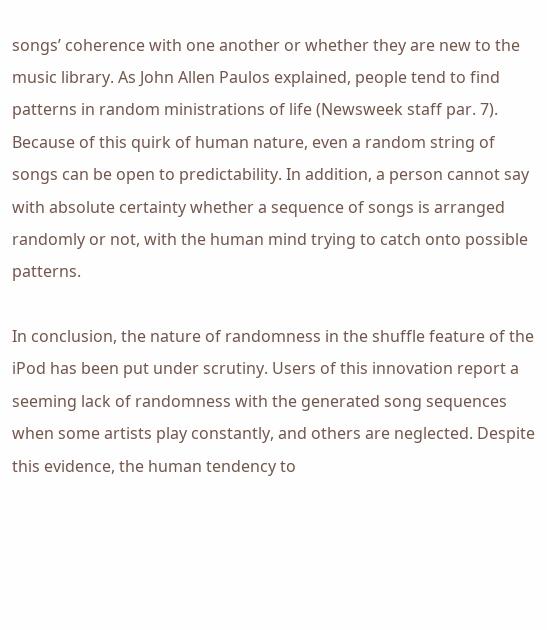songs’ coherence with one another or whether they are new to the music library. As John Allen Paulos explained, people tend to find patterns in random ministrations of life (Newsweek staff par. 7). Because of this quirk of human nature, even a random string of songs can be open to predictability. In addition, a person cannot say with absolute certainty whether a sequence of songs is arranged randomly or not, with the human mind trying to catch onto possible patterns.

In conclusion, the nature of randomness in the shuffle feature of the iPod has been put under scrutiny. Users of this innovation report a seeming lack of randomness with the generated song sequences when some artists play constantly, and others are neglected. Despite this evidence, the human tendency to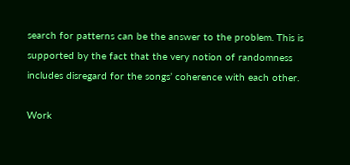search for patterns can be the answer to the problem. This is supported by the fact that the very notion of randomness includes disregard for the songs’ coherence with each other.

Work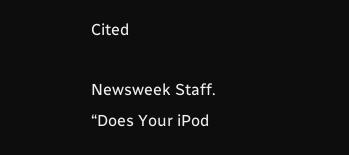Cited

Newsweek Staff. “Does Your iPod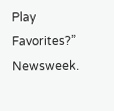Play Favorites?” Newsweek.